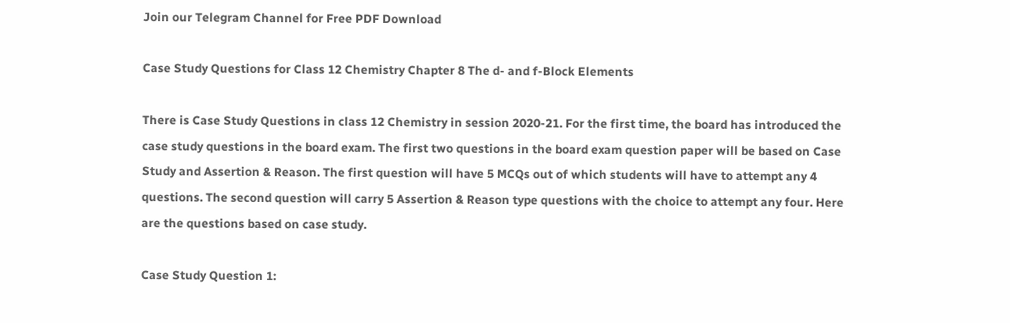Join our Telegram Channel for Free PDF Download

Case Study Questions for Class 12 Chemistry Chapter 8 The d- and f-Block Elements

There is Case Study Questions in class 12 Chemistry in session 2020-21. For the first time, the board has introduced the case study questions in the board exam. The first two questions in the board exam question paper will be based on Case Study and Assertion & Reason. The first question will have 5 MCQs out of which students will have to attempt any 4 questions. The second question will carry 5 Assertion & Reason type questions with the choice to attempt any four. Here are the questions based on case study.

Case Study Question 1: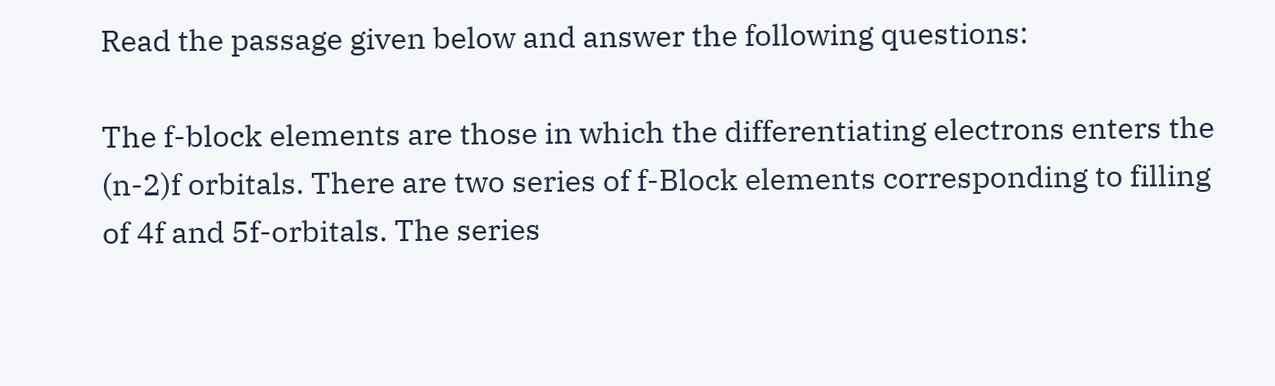Read the passage given below and answer the following questions:

The f-block elements are those in which the differentiating electrons enters the (n-2)f orbitals. There are two series of f-Block elements corresponding to filling of 4f and 5f-orbitals. The series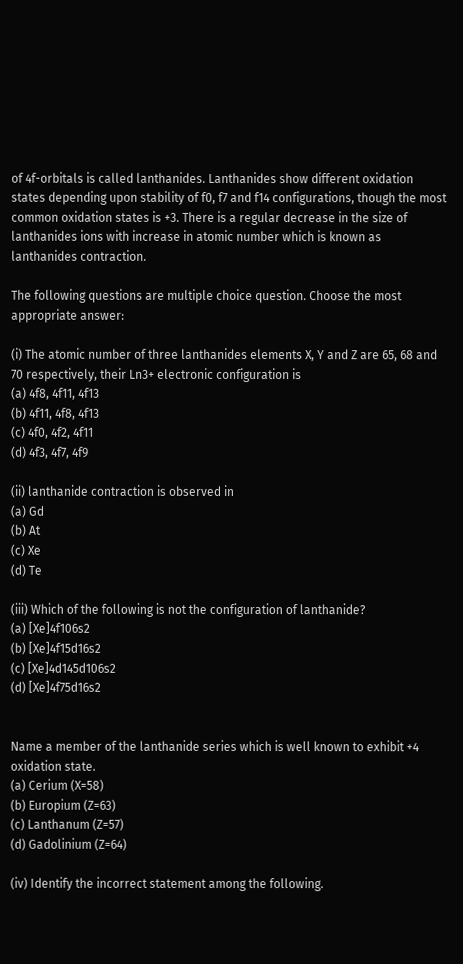of 4f-orbitals is called lanthanides. Lanthanides show different oxidation states depending upon stability of f0, f7 and f14 configurations, though the most common oxidation states is +3. There is a regular decrease in the size of lanthanides ions with increase in atomic number which is known as lanthanides contraction.

The following questions are multiple choice question. Choose the most appropriate answer:

(i) The atomic number of three lanthanides elements X, Y and Z are 65, 68 and 70 respectively, their Ln3+ electronic configuration is
(a) 4f8, 4f11, 4f13
(b) 4f11, 4f8, 4f13
(c) 4f0, 4f2, 4f11
(d) 4f3, 4f7, 4f9

(ii) lanthanide contraction is observed in
(a) Gd
(b) At
(c) Xe
(d) Te

(iii) Which of the following is not the configuration of lanthanide?
(a) [Xe]4f106s2
(b) [Xe]4f15d16s2
(c) [Xe]4d145d106s2
(d) [Xe]4f75d16s2


Name a member of the lanthanide series which is well known to exhibit +4 oxidation state.
(a) Cerium (X=58)
(b) Europium (Z=63)
(c) Lanthanum (Z=57)
(d) Gadolinium (Z=64)

(iv) Identify the incorrect statement among the following.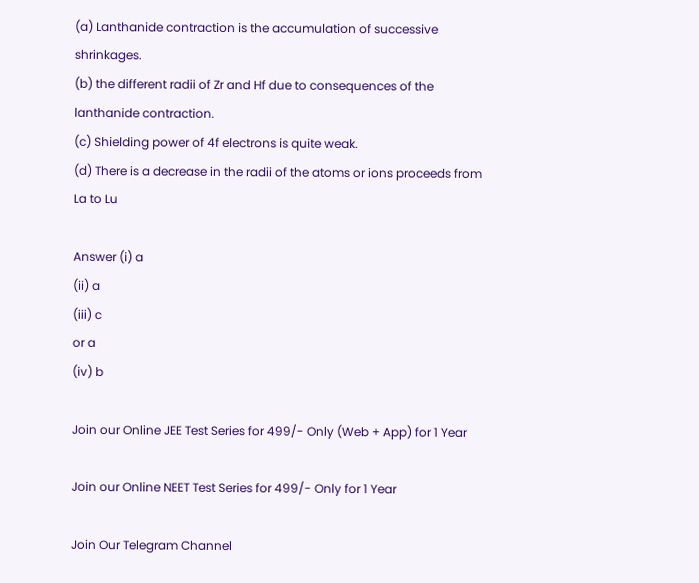(a) Lanthanide contraction is the accumulation of successive shrinkages.
(b) the different radii of Zr and Hf due to consequences of the lanthanide contraction.
(c) Shielding power of 4f electrons is quite weak.
(d) There is a decrease in the radii of the atoms or ions proceeds from La to Lu

Answer (i) a
(ii) a
(iii) c
or a
(iv) b

Join our Online JEE Test Series for 499/- Only (Web + App) for 1 Year

Join our Online NEET Test Series for 499/- Only for 1 Year

Join Our Telegram Channel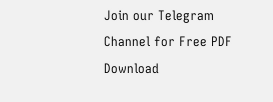Join our Telegram Channel for Free PDF Download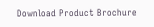Download Product Brochure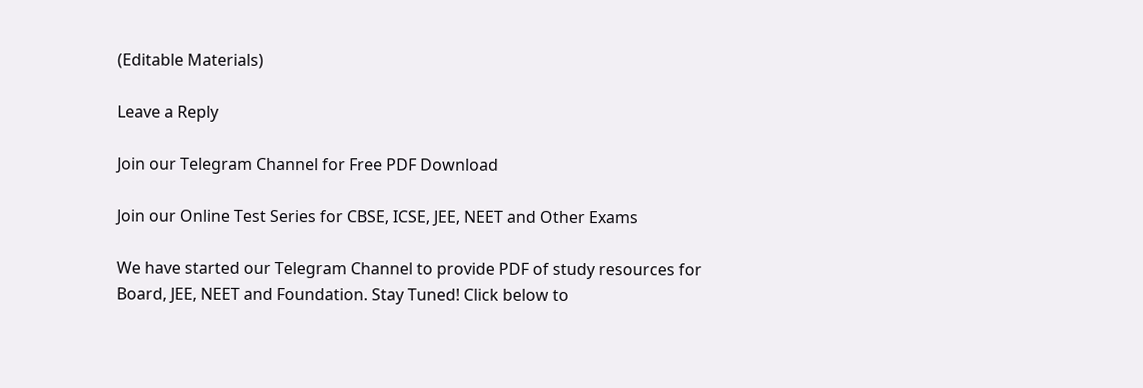(Editable Materials)

Leave a Reply

Join our Telegram Channel for Free PDF Download

Join our Online Test Series for CBSE, ICSE, JEE, NEET and Other Exams

We have started our Telegram Channel to provide PDF of study resources for Board, JEE, NEET and Foundation. Stay Tuned! Click below to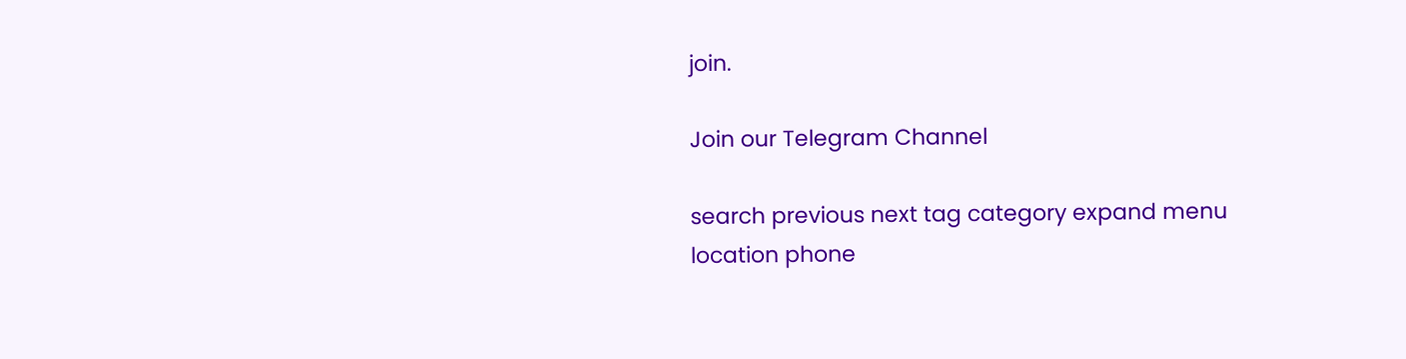join.

Join our Telegram Channel

search previous next tag category expand menu location phone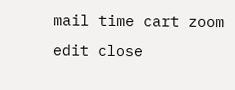mail time cart zoom edit close